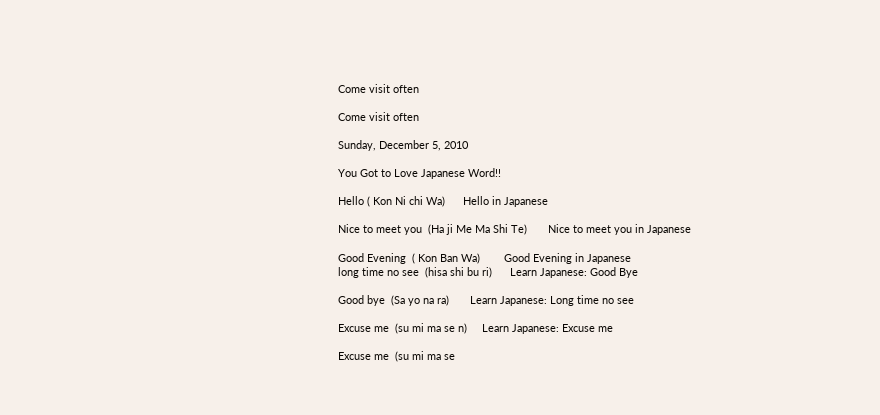Come visit often

Come visit often

Sunday, December 5, 2010

You Got to Love Japanese Word!!

Hello ( Kon Ni chi Wa)      Hello in Japanese

Nice to meet you  (Ha ji Me Ma Shi Te)       Nice to meet you in Japanese

Good Evening  ( Kon Ban Wa)        Good Evening in Japanese
long time no see  (hisa shi bu ri)      Learn Japanese: Good Bye

Good bye  (Sa yo na ra)       Learn Japanese: Long time no see

Excuse me  (su mi ma se n)     Learn Japanese: Excuse me

Excuse me  (su mi ma se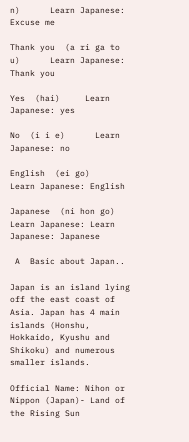n)      Learn Japanese: Excuse me

Thank you  (a ri ga to u)      Learn Japanese: Thank you

Yes  (hai)     Learn Japanese: yes

No  (i i e)      Learn Japanese: no

English  (ei go)      Learn Japanese: English

Japanese  (ni hon go)      Learn Japanese: Learn Japanese: Japanese

 A  Basic about Japan..

Japan is an island lying off the east coast of Asia. Japan has 4 main islands (Honshu, Hokkaido, Kyushu and Shikoku) and numerous smaller islands.

Official Name: Nihon or Nippon (Japan)- Land of the Rising Sun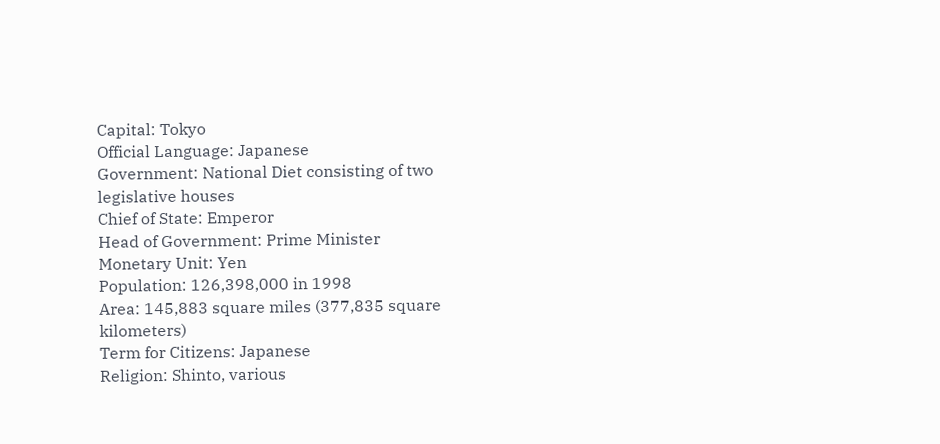Capital: Tokyo
Official Language: Japanese
Government: National Diet consisting of two legislative houses
Chief of State: Emperor
Head of Government: Prime Minister
Monetary Unit: Yen
Population: 126,398,000 in 1998
Area: 145,883 square miles (377,835 square kilometers)
Term for Citizens: Japanese
Religion: Shinto, various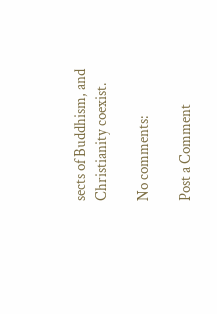sects of Buddhism, and Christianity coexist.

No comments:

Post a Comment